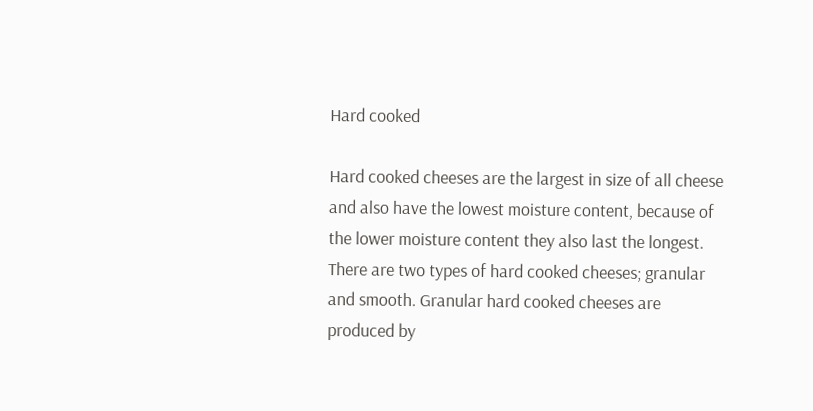Hard cooked

Hard cooked cheeses are the largest in size of all cheese and also have the lowest moisture content, because of the lower moisture content they also last the longest. There are two types of hard cooked cheeses; granular and smooth. Granular hard cooked cheeses are produced by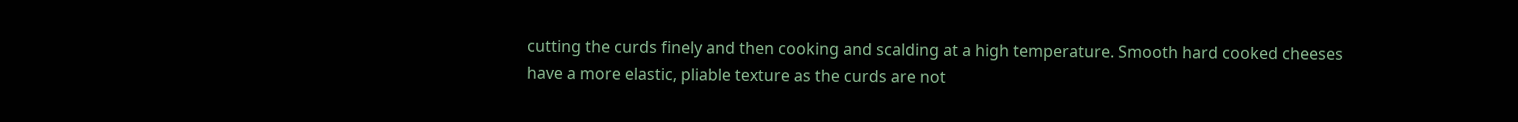cutting the curds finely and then cooking and scalding at a high temperature. Smooth hard cooked cheeses have a more elastic, pliable texture as the curds are not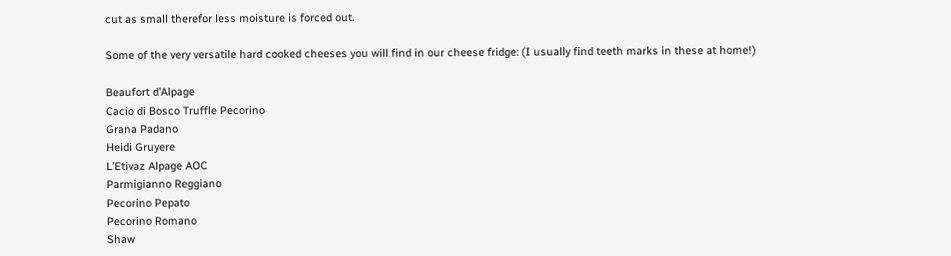cut as small therefor less moisture is forced out.

Some of the very versatile hard cooked cheeses you will find in our cheese fridge: (I usually find teeth marks in these at home!)

Beaufort d’Alpage
Cacio di Bosco Truffle Pecorino
Grana Padano
Heidi Gruyere
L’Etivaz Alpage AOC
Parmigianno Reggiano
Pecorino Pepato
Pecorino Romano
Shaw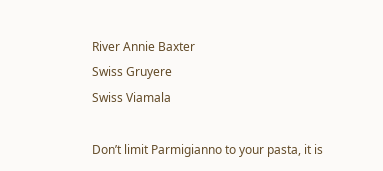River Annie Baxter
Swiss Gruyere
Swiss Viamala

Don’t limit Parmigianno to your pasta, it is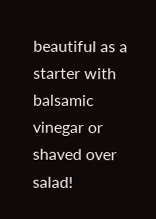beautiful as a starter with balsamic vinegar or shaved over salad!